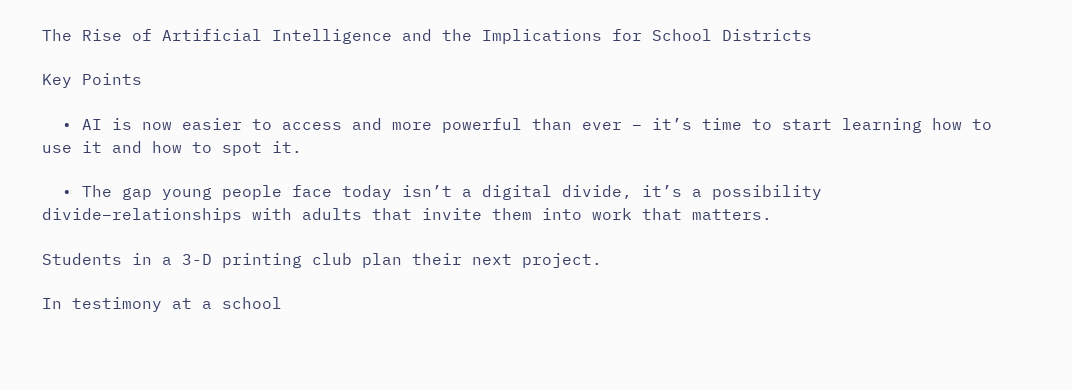The Rise of Artificial Intelligence and the Implications for School Districts

Key Points

  • AI is now easier to access and more powerful than ever – it’s time to start learning how to use it and how to spot it.

  • The gap young people face today isn’t a digital divide, it’s a possibility divide–relationships with adults that invite them into work that matters.

Students in a 3-D printing club plan their next project.

In testimony at a school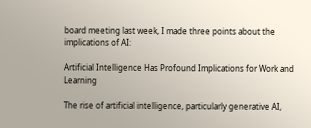board meeting last week, I made three points about the implications of AI:

Artificial Intelligence Has Profound Implications for Work and Learning

The rise of artificial intelligence, particularly generative AI,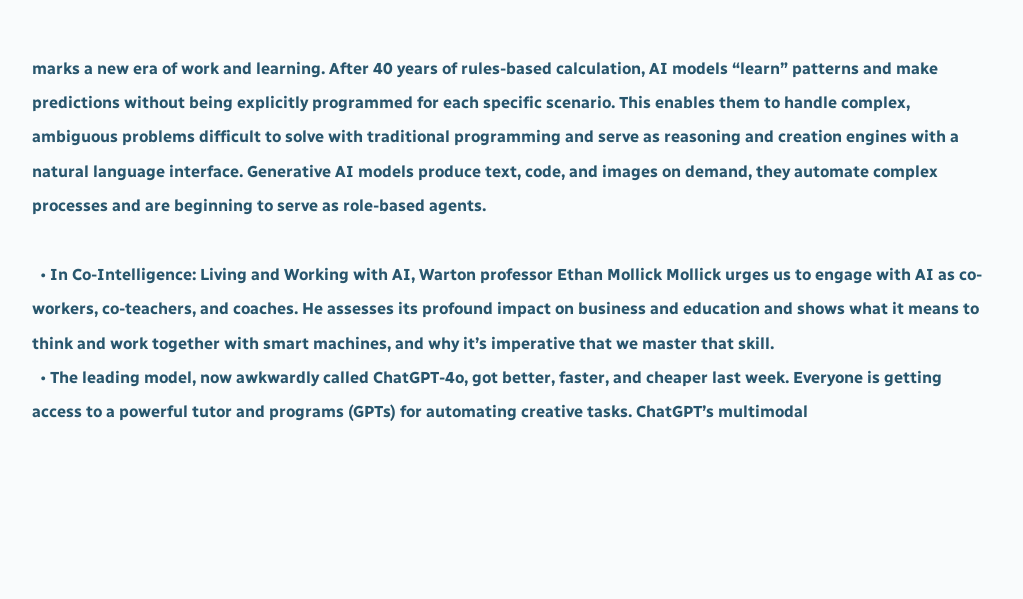marks a new era of work and learning. After 40 years of rules-based calculation, AI models “learn” patterns and make predictions without being explicitly programmed for each specific scenario. This enables them to handle complex, ambiguous problems difficult to solve with traditional programming and serve as reasoning and creation engines with a natural language interface. Generative AI models produce text, code, and images on demand, they automate complex processes and are beginning to serve as role-based agents.

  • In Co-Intelligence: Living and Working with AI, Warton professor Ethan Mollick Mollick urges us to engage with AI as co-workers, co-teachers, and coaches. He assesses its profound impact on business and education and shows what it means to think and work together with smart machines, and why it’s imperative that we master that skill.
  • The leading model, now awkwardly called ChatGPT-4o, got better, faster, and cheaper last week. Everyone is getting access to a powerful tutor and programs (GPTs) for automating creative tasks. ChatGPT’s multimodal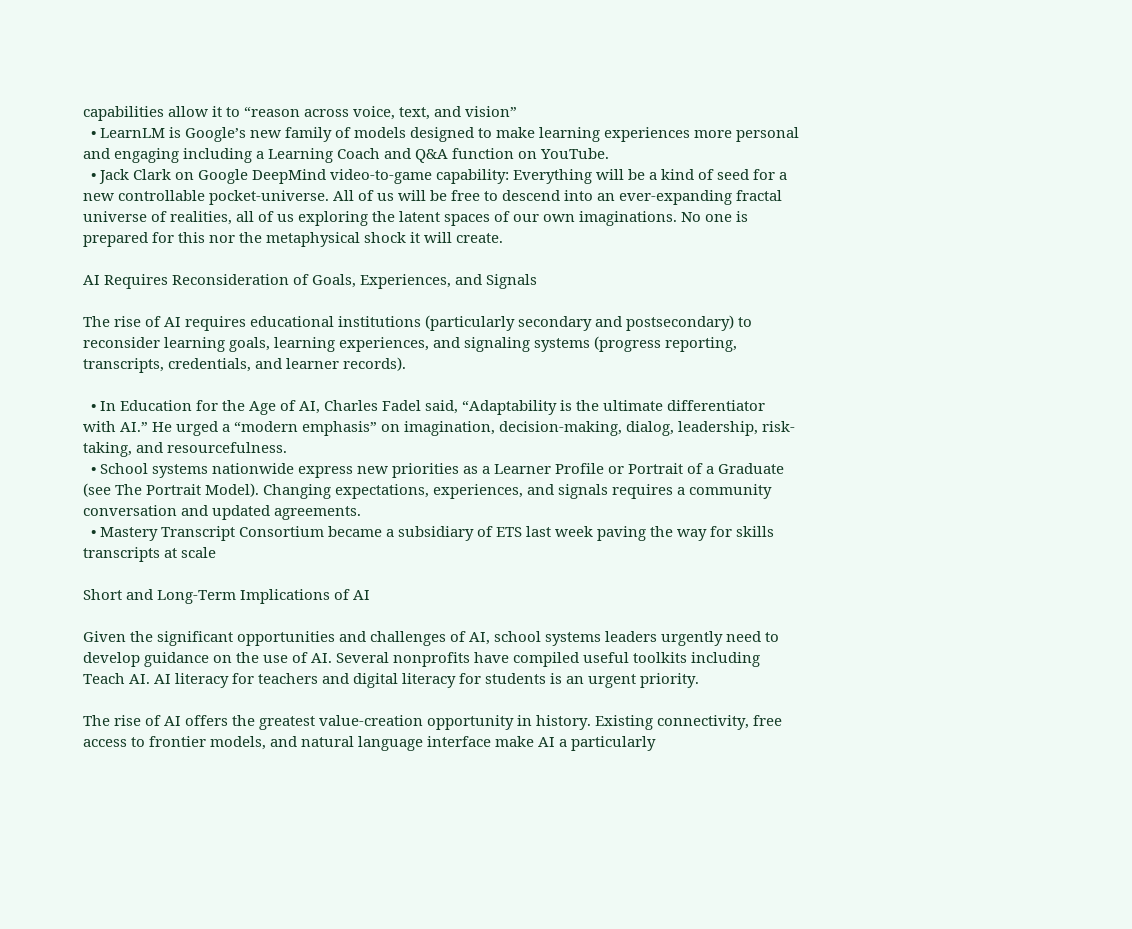capabilities allow it to “reason across voice, text, and vision”
  • LearnLM is Google’s new family of models designed to make learning experiences more personal and engaging including a Learning Coach and Q&A function on YouTube.
  • Jack Clark on Google DeepMind video-to-game capability: Everything will be a kind of seed for a new controllable pocket-universe. All of us will be free to descend into an ever-expanding fractal universe of realities, all of us exploring the latent spaces of our own imaginations. No one is prepared for this nor the metaphysical shock it will create.

AI Requires Reconsideration of Goals, Experiences, and Signals

The rise of AI requires educational institutions (particularly secondary and postsecondary) to reconsider learning goals, learning experiences, and signaling systems (progress reporting, transcripts, credentials, and learner records).

  • In Education for the Age of AI, Charles Fadel said, “Adaptability is the ultimate differentiator with AI.” He urged a “modern emphasis” on imagination, decision-making, dialog, leadership, risk-taking, and resourcefulness.
  • School systems nationwide express new priorities as a Learner Profile or Portrait of a Graduate (see The Portrait Model). Changing expectations, experiences, and signals requires a community conversation and updated agreements.
  • Mastery Transcript Consortium became a subsidiary of ETS last week paving the way for skills transcripts at scale

Short and Long-Term Implications of AI

Given the significant opportunities and challenges of AI, school systems leaders urgently need to develop guidance on the use of AI. Several nonprofits have compiled useful toolkits including Teach AI. AI literacy for teachers and digital literacy for students is an urgent priority.

The rise of AI offers the greatest value-creation opportunity in history. Existing connectivity, free access to frontier models, and natural language interface make AI a particularly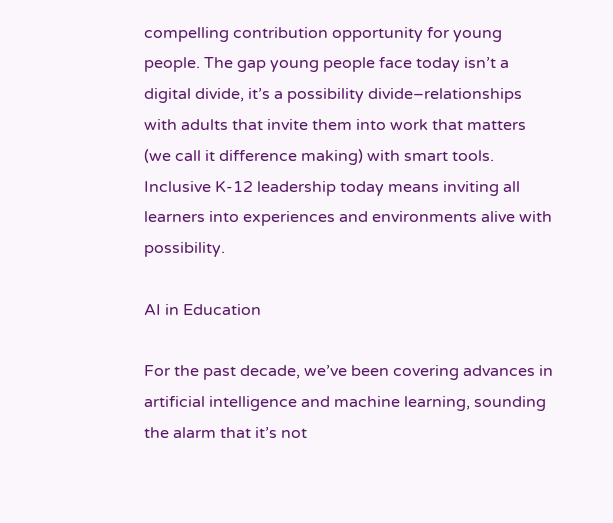compelling contribution opportunity for young people. The gap young people face today isn’t a digital divide, it’s a possibility divide–relationships with adults that invite them into work that matters (we call it difference making) with smart tools. Inclusive K-12 leadership today means inviting all learners into experiences and environments alive with possibility.

AI in Education

For the past decade, we’ve been covering advances in artificial intelligence and machine learning, sounding the alarm that it’s not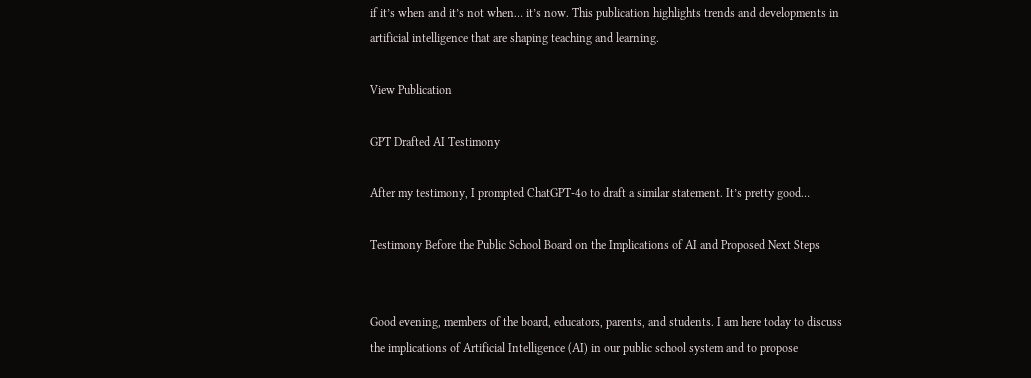if it’s when and it’s not when… it’s now. This publication highlights trends and developments in artificial intelligence that are shaping teaching and learning.

View Publication

GPT Drafted AI Testimony

After my testimony, I prompted ChatGPT-4o to draft a similar statement. It’s pretty good…

Testimony Before the Public School Board on the Implications of AI and Proposed Next Steps


Good evening, members of the board, educators, parents, and students. I am here today to discuss the implications of Artificial Intelligence (AI) in our public school system and to propose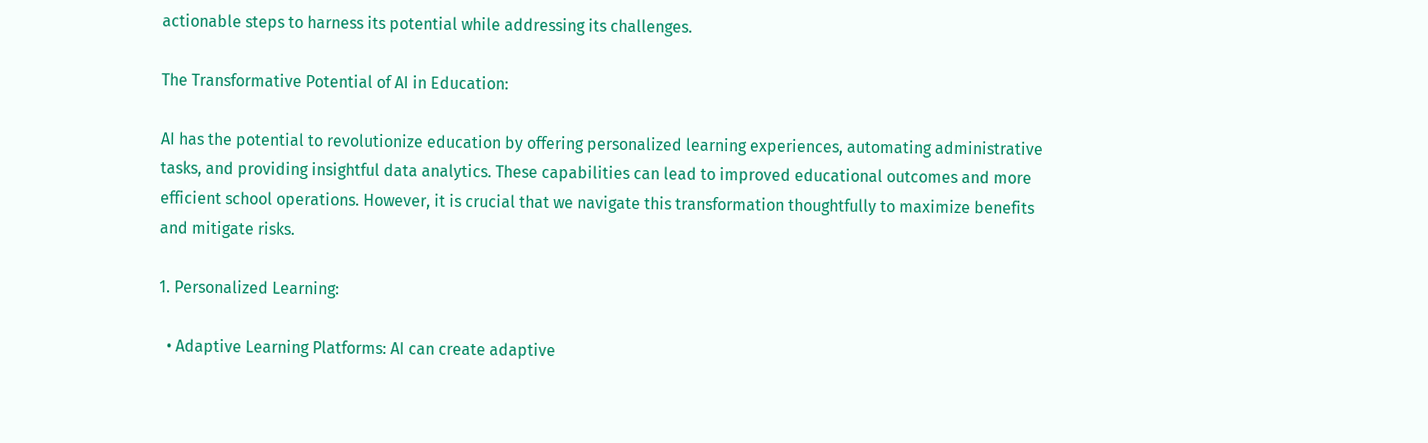actionable steps to harness its potential while addressing its challenges.

The Transformative Potential of AI in Education:

AI has the potential to revolutionize education by offering personalized learning experiences, automating administrative tasks, and providing insightful data analytics. These capabilities can lead to improved educational outcomes and more efficient school operations. However, it is crucial that we navigate this transformation thoughtfully to maximize benefits and mitigate risks.

1. Personalized Learning:

  • Adaptive Learning Platforms: AI can create adaptive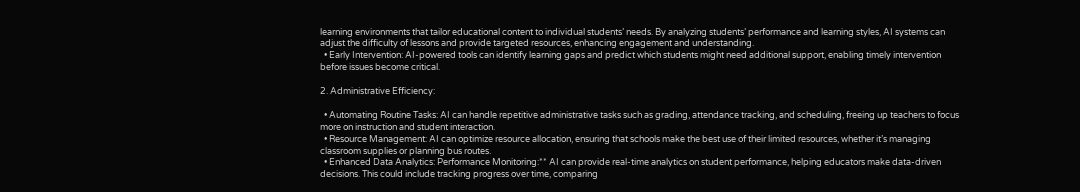learning environments that tailor educational content to individual students’ needs. By analyzing students’ performance and learning styles, AI systems can adjust the difficulty of lessons and provide targeted resources, enhancing engagement and understanding.
  • Early Intervention: AI-powered tools can identify learning gaps and predict which students might need additional support, enabling timely intervention before issues become critical.

2. Administrative Efficiency:

  • Automating Routine Tasks: AI can handle repetitive administrative tasks such as grading, attendance tracking, and scheduling, freeing up teachers to focus more on instruction and student interaction.
  • Resource Management: AI can optimize resource allocation, ensuring that schools make the best use of their limited resources, whether it’s managing classroom supplies or planning bus routes.
  • Enhanced Data Analytics: Performance Monitoring:** AI can provide real-time analytics on student performance, helping educators make data-driven decisions. This could include tracking progress over time, comparing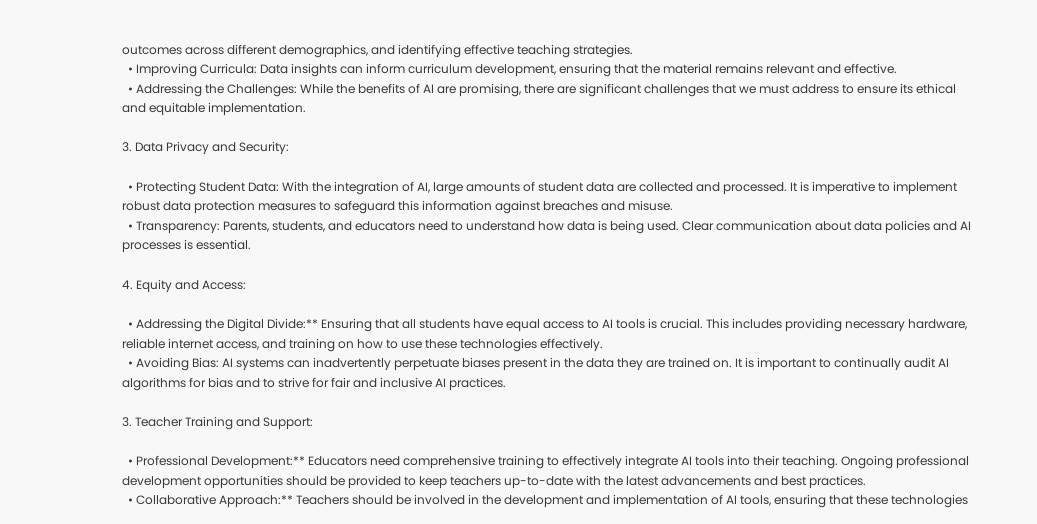outcomes across different demographics, and identifying effective teaching strategies.
  • Improving Curricula: Data insights can inform curriculum development, ensuring that the material remains relevant and effective.
  • Addressing the Challenges: While the benefits of AI are promising, there are significant challenges that we must address to ensure its ethical and equitable implementation.

3. Data Privacy and Security:

  • Protecting Student Data: With the integration of AI, large amounts of student data are collected and processed. It is imperative to implement robust data protection measures to safeguard this information against breaches and misuse.
  • Transparency: Parents, students, and educators need to understand how data is being used. Clear communication about data policies and AI processes is essential.

4. Equity and Access:

  • Addressing the Digital Divide:** Ensuring that all students have equal access to AI tools is crucial. This includes providing necessary hardware, reliable internet access, and training on how to use these technologies effectively.
  • Avoiding Bias: AI systems can inadvertently perpetuate biases present in the data they are trained on. It is important to continually audit AI algorithms for bias and to strive for fair and inclusive AI practices.

3. Teacher Training and Support:

  • Professional Development:** Educators need comprehensive training to effectively integrate AI tools into their teaching. Ongoing professional development opportunities should be provided to keep teachers up-to-date with the latest advancements and best practices.
  • Collaborative Approach:** Teachers should be involved in the development and implementation of AI tools, ensuring that these technologies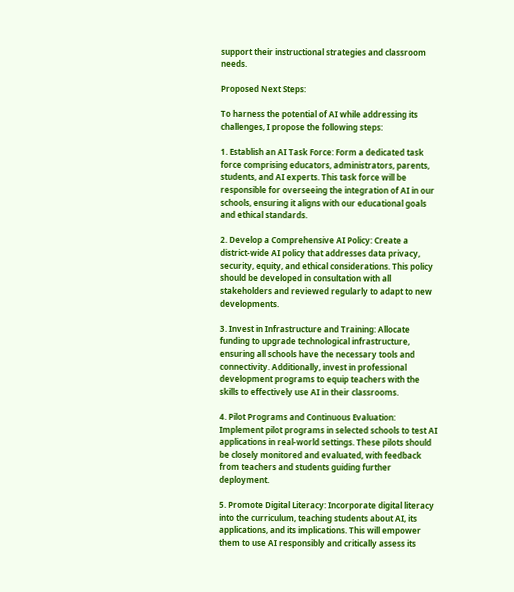support their instructional strategies and classroom needs.

Proposed Next Steps:

To harness the potential of AI while addressing its challenges, I propose the following steps:

1. Establish an AI Task Force: Form a dedicated task force comprising educators, administrators, parents, students, and AI experts. This task force will be responsible for overseeing the integration of AI in our schools, ensuring it aligns with our educational goals and ethical standards.

2. Develop a Comprehensive AI Policy: Create a district-wide AI policy that addresses data privacy, security, equity, and ethical considerations. This policy should be developed in consultation with all stakeholders and reviewed regularly to adapt to new developments.

3. Invest in Infrastructure and Training: Allocate funding to upgrade technological infrastructure, ensuring all schools have the necessary tools and connectivity. Additionally, invest in professional development programs to equip teachers with the skills to effectively use AI in their classrooms.

4. Pilot Programs and Continuous Evaluation: Implement pilot programs in selected schools to test AI applications in real-world settings. These pilots should be closely monitored and evaluated, with feedback from teachers and students guiding further deployment.

5. Promote Digital Literacy: Incorporate digital literacy into the curriculum, teaching students about AI, its applications, and its implications. This will empower them to use AI responsibly and critically assess its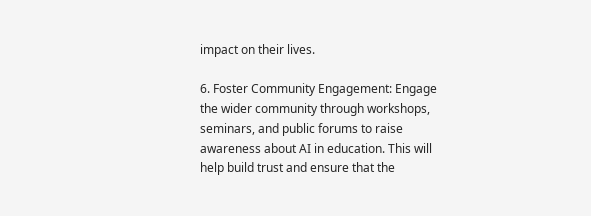impact on their lives.

6. Foster Community Engagement: Engage the wider community through workshops, seminars, and public forums to raise awareness about AI in education. This will help build trust and ensure that the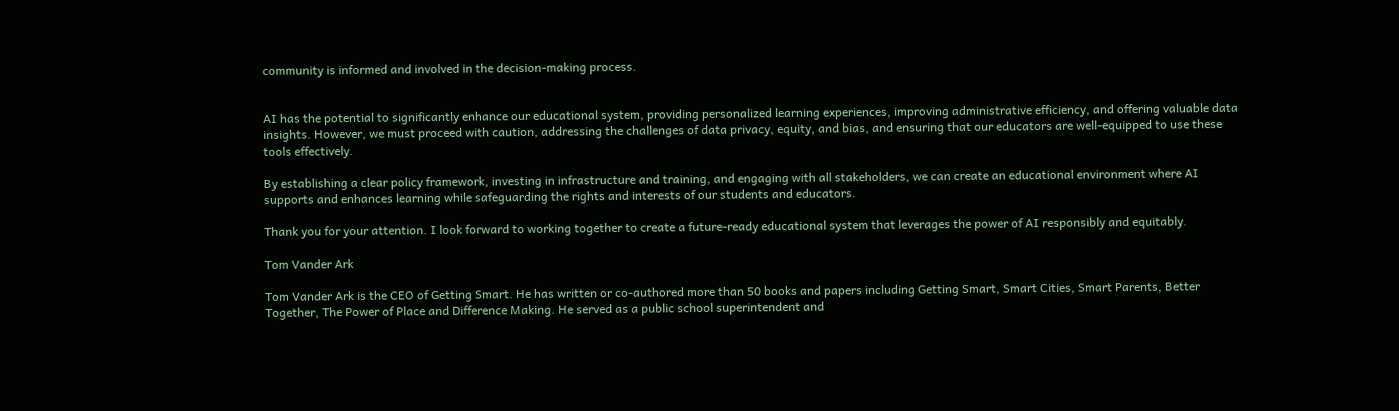community is informed and involved in the decision-making process.


AI has the potential to significantly enhance our educational system, providing personalized learning experiences, improving administrative efficiency, and offering valuable data insights. However, we must proceed with caution, addressing the challenges of data privacy, equity, and bias, and ensuring that our educators are well-equipped to use these tools effectively.

By establishing a clear policy framework, investing in infrastructure and training, and engaging with all stakeholders, we can create an educational environment where AI supports and enhances learning while safeguarding the rights and interests of our students and educators.

Thank you for your attention. I look forward to working together to create a future-ready educational system that leverages the power of AI responsibly and equitably.

Tom Vander Ark

Tom Vander Ark is the CEO of Getting Smart. He has written or co-authored more than 50 books and papers including Getting Smart, Smart Cities, Smart Parents, Better Together, The Power of Place and Difference Making. He served as a public school superintendent and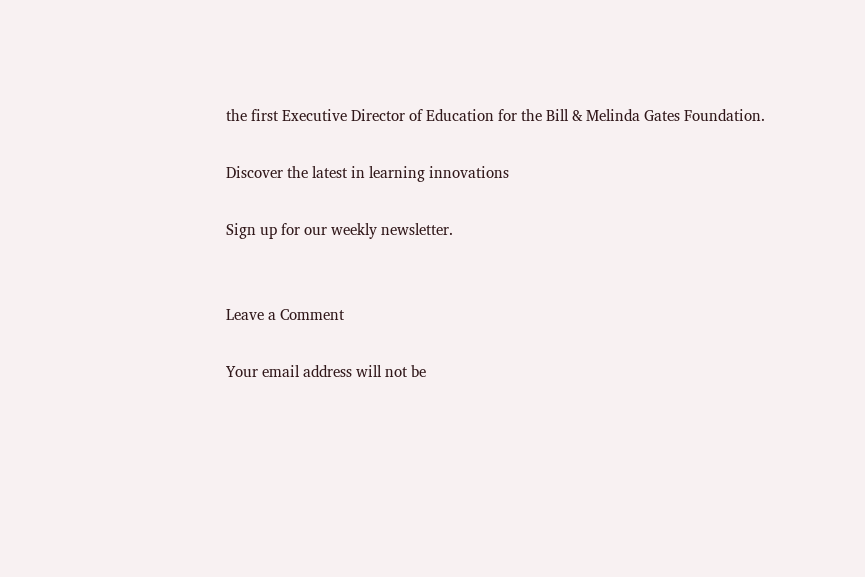the first Executive Director of Education for the Bill & Melinda Gates Foundation.

Discover the latest in learning innovations

Sign up for our weekly newsletter.


Leave a Comment

Your email address will not be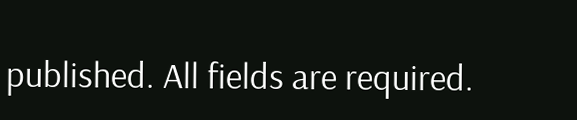published. All fields are required.